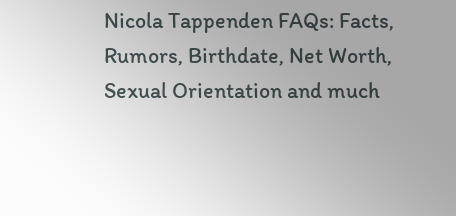Nicola Tappenden FAQs: Facts, Rumors, Birthdate, Net Worth, Sexual Orientation and much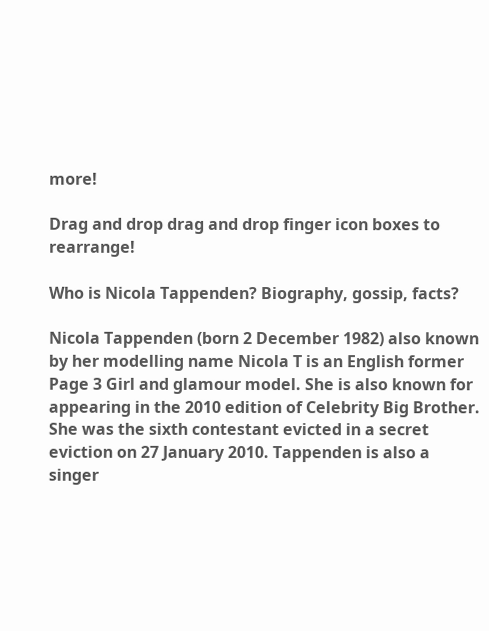more!

Drag and drop drag and drop finger icon boxes to rearrange!

Who is Nicola Tappenden? Biography, gossip, facts?

Nicola Tappenden (born 2 December 1982) also known by her modelling name Nicola T is an English former Page 3 Girl and glamour model. She is also known for appearing in the 2010 edition of Celebrity Big Brother. She was the sixth contestant evicted in a secret eviction on 27 January 2010. Tappenden is also a singer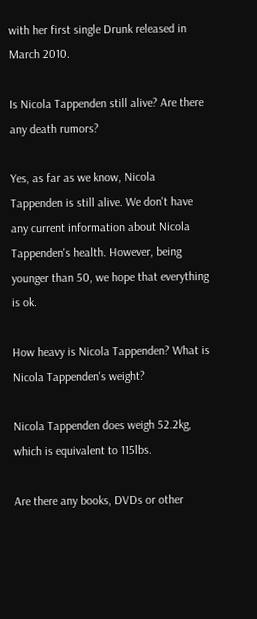with her first single Drunk released in March 2010.

Is Nicola Tappenden still alive? Are there any death rumors?

Yes, as far as we know, Nicola Tappenden is still alive. We don't have any current information about Nicola Tappenden's health. However, being younger than 50, we hope that everything is ok.

How heavy is Nicola Tappenden? What is Nicola Tappenden's weight?

Nicola Tappenden does weigh 52.2kg, which is equivalent to 115lbs.

Are there any books, DVDs or other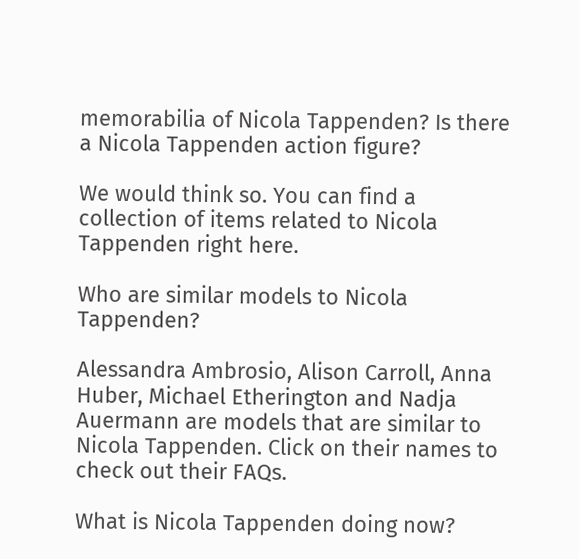memorabilia of Nicola Tappenden? Is there a Nicola Tappenden action figure?

We would think so. You can find a collection of items related to Nicola Tappenden right here.

Who are similar models to Nicola Tappenden?

Alessandra Ambrosio, Alison Carroll, Anna Huber, Michael Etherington and Nadja Auermann are models that are similar to Nicola Tappenden. Click on their names to check out their FAQs.

What is Nicola Tappenden doing now?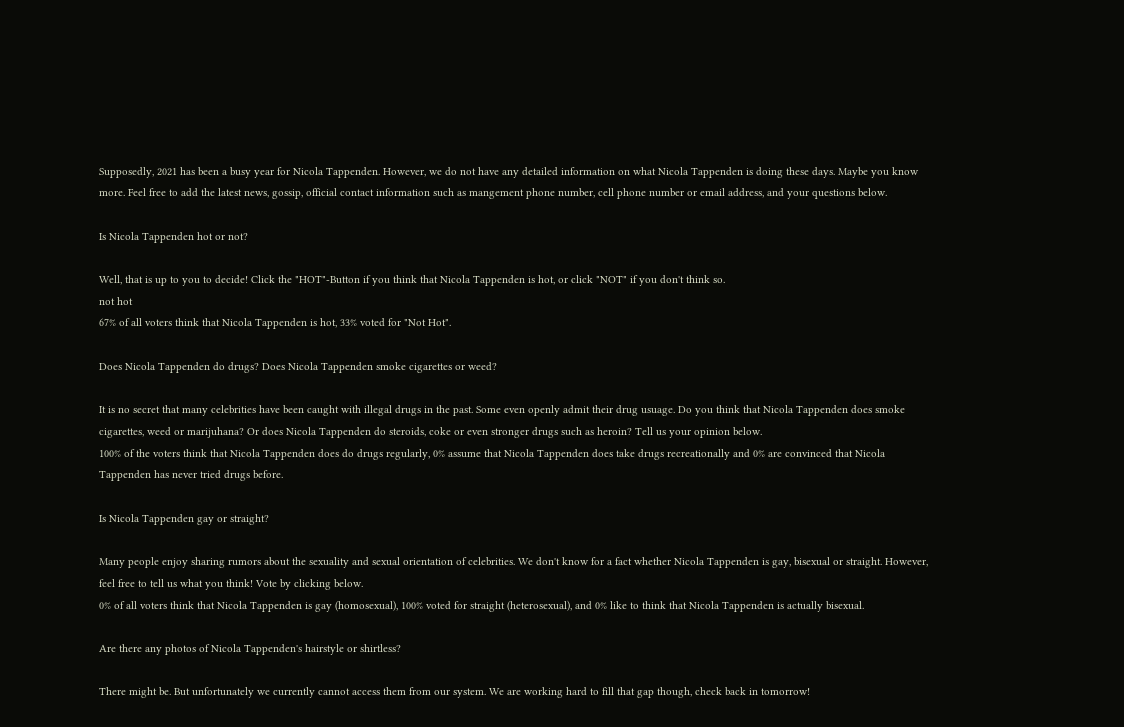Supposedly, 2021 has been a busy year for Nicola Tappenden. However, we do not have any detailed information on what Nicola Tappenden is doing these days. Maybe you know more. Feel free to add the latest news, gossip, official contact information such as mangement phone number, cell phone number or email address, and your questions below.

Is Nicola Tappenden hot or not?

Well, that is up to you to decide! Click the "HOT"-Button if you think that Nicola Tappenden is hot, or click "NOT" if you don't think so.
not hot
67% of all voters think that Nicola Tappenden is hot, 33% voted for "Not Hot".

Does Nicola Tappenden do drugs? Does Nicola Tappenden smoke cigarettes or weed?

It is no secret that many celebrities have been caught with illegal drugs in the past. Some even openly admit their drug usuage. Do you think that Nicola Tappenden does smoke cigarettes, weed or marijuhana? Or does Nicola Tappenden do steroids, coke or even stronger drugs such as heroin? Tell us your opinion below.
100% of the voters think that Nicola Tappenden does do drugs regularly, 0% assume that Nicola Tappenden does take drugs recreationally and 0% are convinced that Nicola Tappenden has never tried drugs before.

Is Nicola Tappenden gay or straight?

Many people enjoy sharing rumors about the sexuality and sexual orientation of celebrities. We don't know for a fact whether Nicola Tappenden is gay, bisexual or straight. However, feel free to tell us what you think! Vote by clicking below.
0% of all voters think that Nicola Tappenden is gay (homosexual), 100% voted for straight (heterosexual), and 0% like to think that Nicola Tappenden is actually bisexual.

Are there any photos of Nicola Tappenden's hairstyle or shirtless?

There might be. But unfortunately we currently cannot access them from our system. We are working hard to fill that gap though, check back in tomorrow!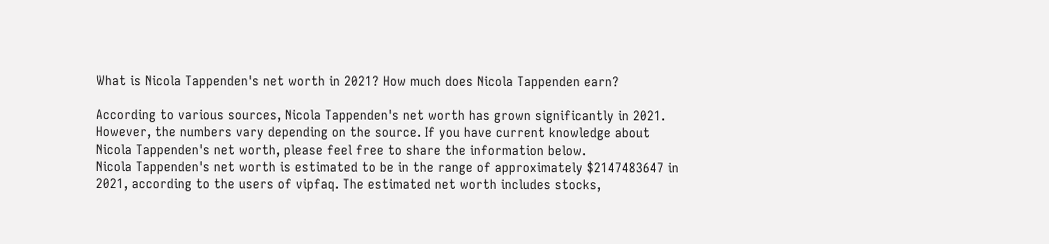What is Nicola Tappenden's net worth in 2021? How much does Nicola Tappenden earn?

According to various sources, Nicola Tappenden's net worth has grown significantly in 2021. However, the numbers vary depending on the source. If you have current knowledge about Nicola Tappenden's net worth, please feel free to share the information below.
Nicola Tappenden's net worth is estimated to be in the range of approximately $2147483647 in 2021, according to the users of vipfaq. The estimated net worth includes stocks,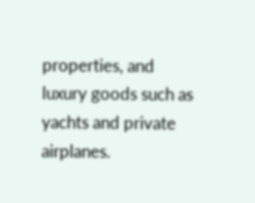properties, and luxury goods such as yachts and private airplanes.